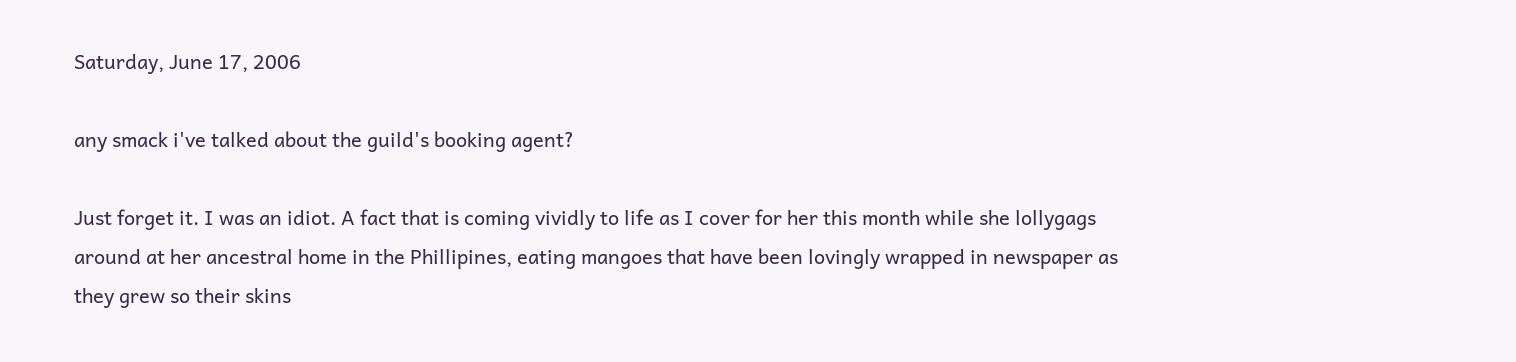Saturday, June 17, 2006

any smack i've talked about the guild's booking agent?

Just forget it. I was an idiot. A fact that is coming vividly to life as I cover for her this month while she lollygags around at her ancestral home in the Phillipines, eating mangoes that have been lovingly wrapped in newspaper as they grew so their skins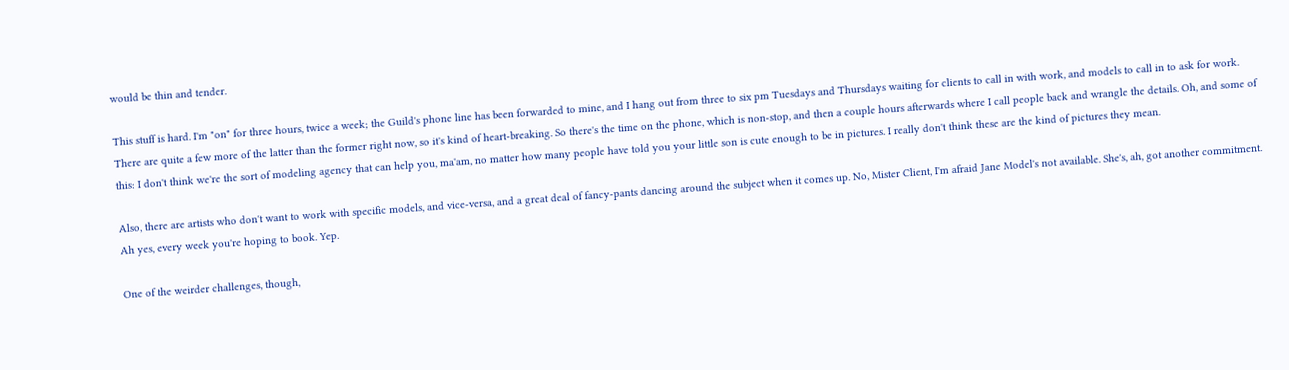would be thin and tender.

This stuff is hard. I'm "on" for three hours, twice a week; the Guild's phone line has been forwarded to mine, and I hang out from three to six pm Tuesdays and Thursdays waiting for clients to call in with work, and models to call in to ask for work. There are quite a few more of the latter than the former right now, so it's kind of heart-breaking. So there's the time on the phone, which is non-stop, and then a couple hours afterwards where I call people back and wrangle the details. Oh, and some of this: I don't think we're the sort of modeling agency that can help you, ma'am, no matter how many people have told you your little son is cute enough to be in pictures. I really don't think these are the kind of pictures they mean.

Also, there are artists who don't want to work with specific models, and vice-versa, and a great deal of fancy-pants dancing around the subject when it comes up. No, Mister Client, I'm afraid Jane Model's not available. She's, ah, got another commitment. Ah yes, every week you're hoping to book. Yep.

One of the weirder challenges, though,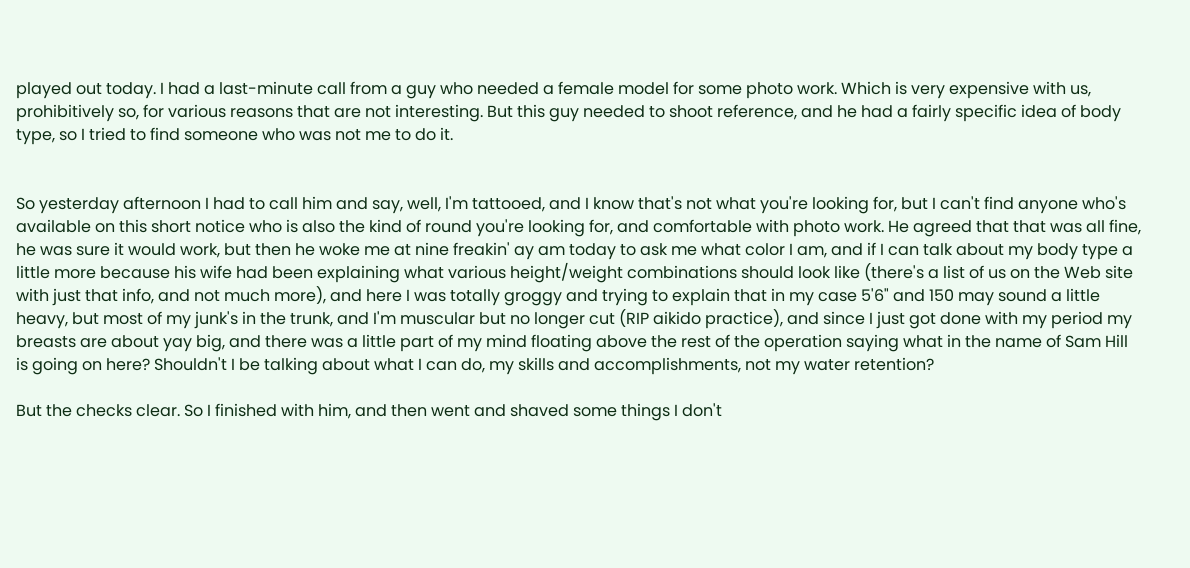played out today. I had a last-minute call from a guy who needed a female model for some photo work. Which is very expensive with us, prohibitively so, for various reasons that are not interesting. But this guy needed to shoot reference, and he had a fairly specific idea of body type, so I tried to find someone who was not me to do it.


So yesterday afternoon I had to call him and say, well, I'm tattooed, and I know that's not what you're looking for, but I can't find anyone who's available on this short notice who is also the kind of round you're looking for, and comfortable with photo work. He agreed that that was all fine, he was sure it would work, but then he woke me at nine freakin' ay am today to ask me what color I am, and if I can talk about my body type a little more because his wife had been explaining what various height/weight combinations should look like (there's a list of us on the Web site with just that info, and not much more), and here I was totally groggy and trying to explain that in my case 5'6" and 150 may sound a little heavy, but most of my junk's in the trunk, and I'm muscular but no longer cut (RIP aikido practice), and since I just got done with my period my breasts are about yay big, and there was a little part of my mind floating above the rest of the operation saying what in the name of Sam Hill is going on here? Shouldn't I be talking about what I can do, my skills and accomplishments, not my water retention?

But the checks clear. So I finished with him, and then went and shaved some things I don't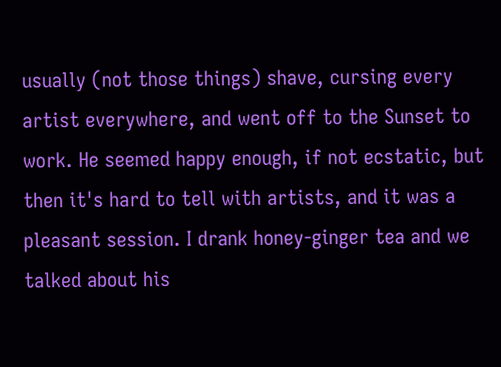usually (not those things) shave, cursing every artist everywhere, and went off to the Sunset to work. He seemed happy enough, if not ecstatic, but then it's hard to tell with artists, and it was a pleasant session. I drank honey-ginger tea and we talked about his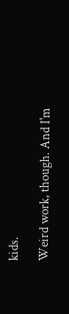kids.

Weird work, though. And I'm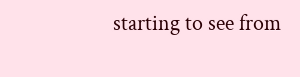starting to see from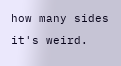how many sides it's weird.